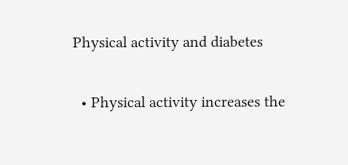Physical activity and diabetes

  • Physical activity increases the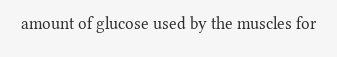amount of glucose used by the muscles for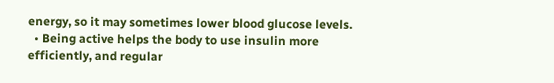energy, so it may sometimes lower blood glucose levels.
  • Being active helps the body to use insulin more efficiently, and regular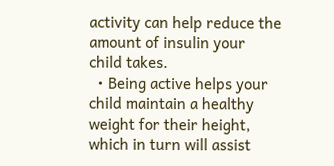activity can help reduce the amount of insulin your child takes.
  • Being active helps your child maintain a healthy weight for their height, which in turn will assist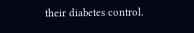their diabetes control.